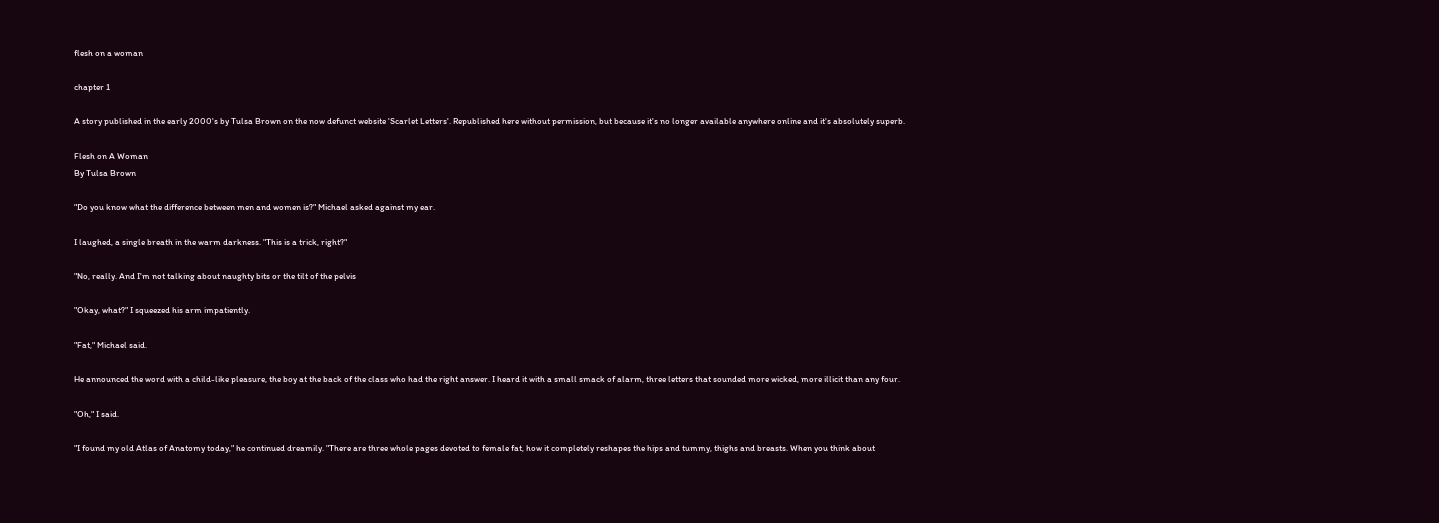flesh on a woman

chapter 1

A story published in the early 2000's by Tulsa Brown on the now defunct website 'Scarlet Letters'. Republished here without permission, but because it's no longer available anywhere online and it's absolutely superb.

Flesh on A Woman
By Tulsa Brown

"Do you know what the difference between men and women is?" Michael asked against my ear.

I laughed, a single breath in the warm darkness. "This is a trick, right?"

"No, really. And I'm not talking about naughty bits or the tilt of the pelvis

"Okay, what?" I squeezed his arm impatiently.

"Fat," Michael said.

He announced the word with a child-like pleasure, the boy at the back of the class who had the right answer. I heard it with a small smack of alarm, three letters that sounded more wicked, more illicit than any four.

"Oh," I said.

"I found my old Atlas of Anatomy today," he continued dreamily. "There are three whole pages devoted to female fat, how it completely reshapes the hips and tummy, thighs and breasts. When you think about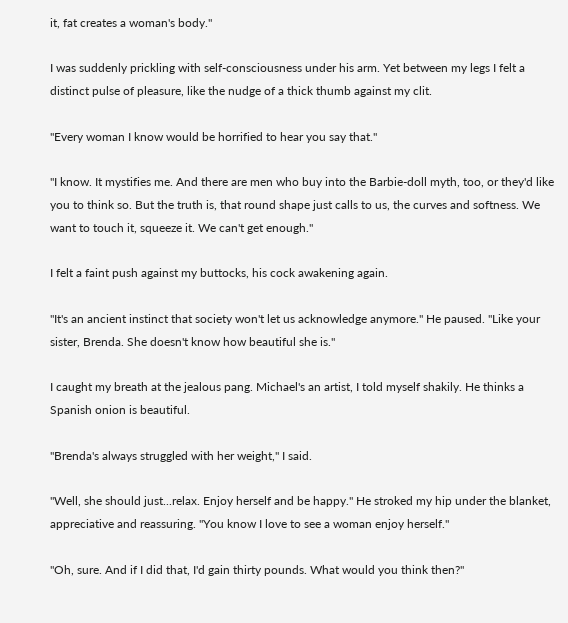it, fat creates a woman's body."

I was suddenly prickling with self-consciousness under his arm. Yet between my legs I felt a distinct pulse of pleasure, like the nudge of a thick thumb against my clit.

"Every woman I know would be horrified to hear you say that."

"I know. It mystifies me. And there are men who buy into the Barbie-doll myth, too, or they'd like you to think so. But the truth is, that round shape just calls to us, the curves and softness. We want to touch it, squeeze it. We can't get enough."

I felt a faint push against my buttocks, his cock awakening again.

"It's an ancient instinct that society won't let us acknowledge anymore." He paused. "Like your sister, Brenda. She doesn't know how beautiful she is."

I caught my breath at the jealous pang. Michael's an artist, I told myself shakily. He thinks a Spanish onion is beautiful.

"Brenda's always struggled with her weight," I said.

"Well, she should just...relax. Enjoy herself and be happy." He stroked my hip under the blanket, appreciative and reassuring. "You know I love to see a woman enjoy herself."

"Oh, sure. And if I did that, I'd gain thirty pounds. What would you think then?"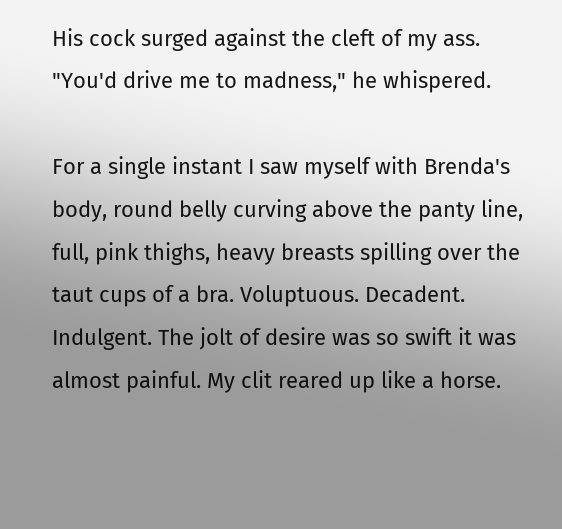His cock surged against the cleft of my ass. "You'd drive me to madness," he whispered.

For a single instant I saw myself with Brenda's body, round belly curving above the panty line, full, pink thighs, heavy breasts spilling over the taut cups of a bra. Voluptuous. Decadent. Indulgent. The jolt of desire was so swift it was almost painful. My clit reared up like a horse.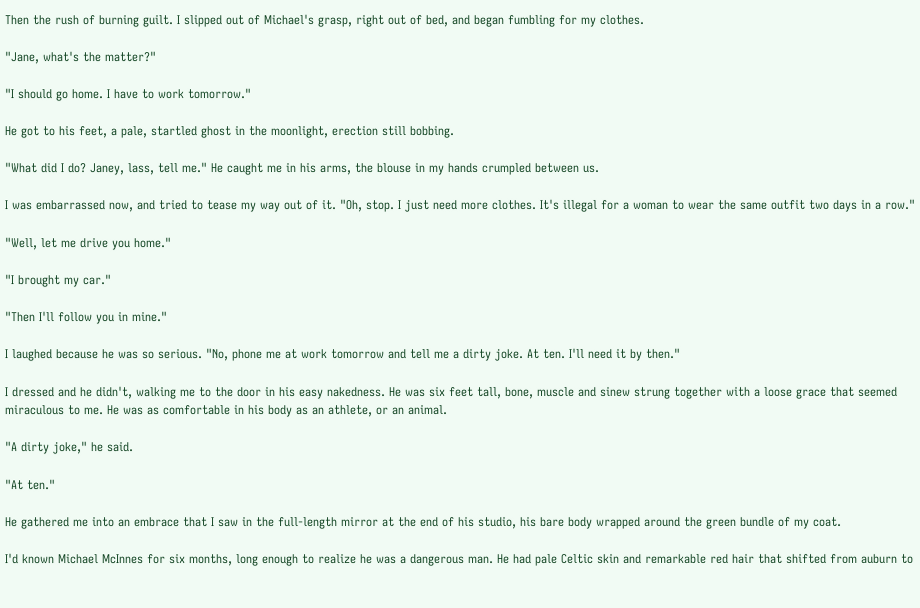Then the rush of burning guilt. I slipped out of Michael's grasp, right out of bed, and began fumbling for my clothes.

"Jane, what's the matter?"

"I should go home. I have to work tomorrow."

He got to his feet, a pale, startled ghost in the moonlight, erection still bobbing.

"What did I do? Janey, lass, tell me." He caught me in his arms, the blouse in my hands crumpled between us.

I was embarrassed now, and tried to tease my way out of it. "Oh, stop. I just need more clothes. It's illegal for a woman to wear the same outfit two days in a row."

"Well, let me drive you home."

"I brought my car."

"Then I'll follow you in mine."

I laughed because he was so serious. "No, phone me at work tomorrow and tell me a dirty joke. At ten. I'll need it by then."

I dressed and he didn't, walking me to the door in his easy nakedness. He was six feet tall, bone, muscle and sinew strung together with a loose grace that seemed miraculous to me. He was as comfortable in his body as an athlete, or an animal.

"A dirty joke," he said.

"At ten."

He gathered me into an embrace that I saw in the full-length mirror at the end of his studio, his bare body wrapped around the green bundle of my coat.

I'd known Michael McInnes for six months, long enough to realize he was a dangerous man. He had pale Celtic skin and remarkable red hair that shifted from auburn to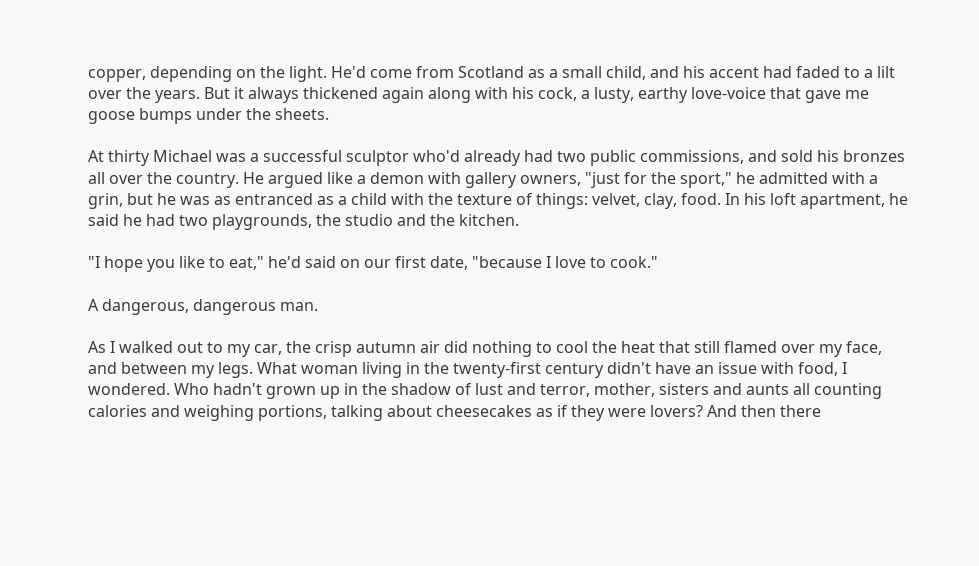copper, depending on the light. He'd come from Scotland as a small child, and his accent had faded to a lilt over the years. But it always thickened again along with his cock, a lusty, earthy love-voice that gave me goose bumps under the sheets.

At thirty Michael was a successful sculptor who'd already had two public commissions, and sold his bronzes all over the country. He argued like a demon with gallery owners, "just for the sport," he admitted with a grin, but he was as entranced as a child with the texture of things: velvet, clay, food. In his loft apartment, he said he had two playgrounds, the studio and the kitchen.

"I hope you like to eat," he'd said on our first date, "because I love to cook."

A dangerous, dangerous man.

As I walked out to my car, the crisp autumn air did nothing to cool the heat that still flamed over my face, and between my legs. What woman living in the twenty-first century didn't have an issue with food, I wondered. Who hadn't grown up in the shadow of lust and terror, mother, sisters and aunts all counting calories and weighing portions, talking about cheesecakes as if they were lovers? And then there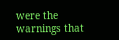were the warnings that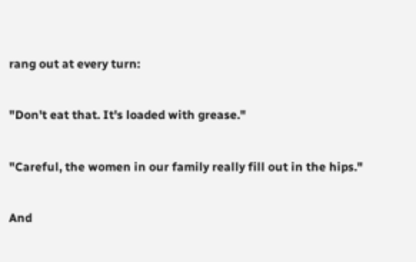rang out at every turn:

"Don't eat that. It's loaded with grease."

"Careful, the women in our family really fill out in the hips."

And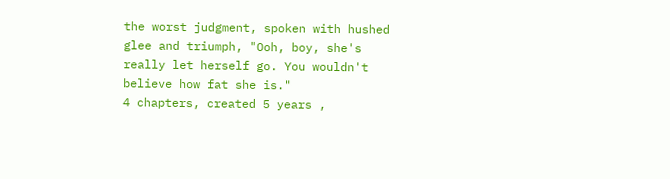the worst judgment, spoken with hushed glee and triumph, "Ooh, boy, she's really let herself go. You wouldn't believe how fat she is."
4 chapters, created 5 years ,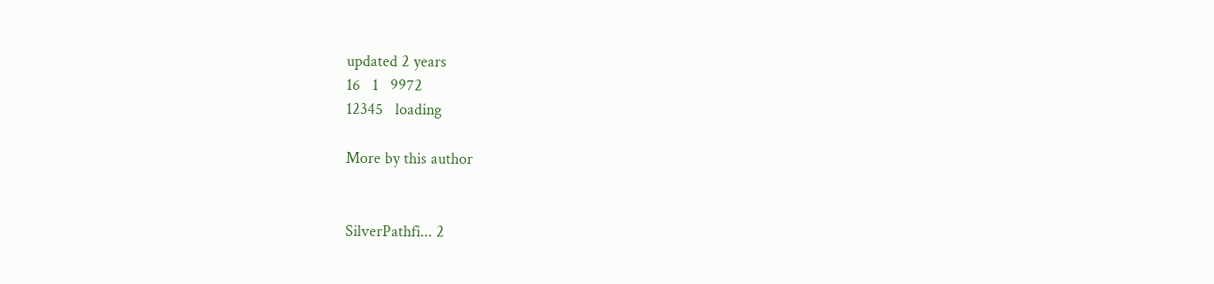updated 2 years
16   1   9972
12345   loading

More by this author


SilverPathfi... 2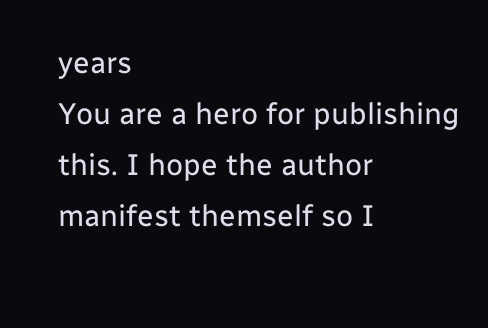years
You are a hero for publishing this. I hope the author manifest themself so I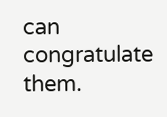can congratulate them.